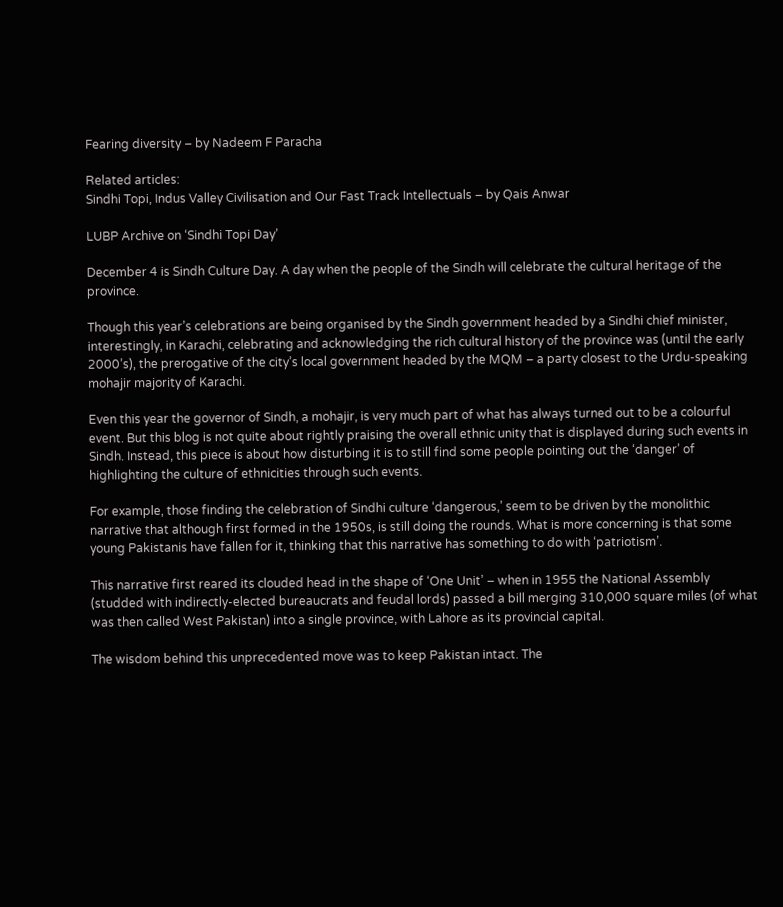Fearing diversity – by Nadeem F Paracha

Related articles:
Sindhi Topi, Indus Valley Civilisation and Our Fast Track Intellectuals – by Qais Anwar

LUBP Archive on ‘Sindhi Topi Day’

December 4 is Sindh Culture Day. A day when the people of the Sindh will celebrate the cultural heritage of the province.

Though this year’s celebrations are being organised by the Sindh government headed by a Sindhi chief minister, interestingly, in Karachi, celebrating and acknowledging the rich cultural history of the province was (until the early 2000’s), the prerogative of the city’s local government headed by the MQM – a party closest to the Urdu-speaking mohajir majority of Karachi.

Even this year the governor of Sindh, a mohajir, is very much part of what has always turned out to be a colourful event. But this blog is not quite about rightly praising the overall ethnic unity that is displayed during such events in Sindh. Instead, this piece is about how disturbing it is to still find some people pointing out the ‘danger’ of highlighting the culture of ethnicities through such events.

For example, those finding the celebration of Sindhi culture ‘dangerous,’ seem to be driven by the monolithic narrative that although first formed in the 1950s, is still doing the rounds. What is more concerning is that some young Pakistanis have fallen for it, thinking that this narrative has something to do with ‘patriotism’.

This narrative first reared its clouded head in the shape of ‘One Unit’ – when in 1955 the National Assembly (studded with indirectly-elected bureaucrats and feudal lords) passed a bill merging 310,000 square miles (of what was then called West Pakistan) into a single province, with Lahore as its provincial capital.

The wisdom behind this unprecedented move was to keep Pakistan intact. The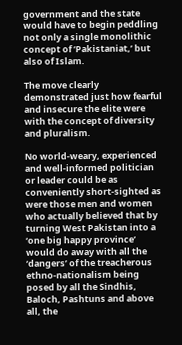government and the state would have to begin peddling not only a single monolithic concept of ‘Pakistaniat,’ but also of Islam.

The move clearly demonstrated just how fearful and insecure the elite were with the concept of diversity and pluralism.

No world-weary, experienced and well-informed politician or leader could be as conveniently short-sighted as were those men and women who actually believed that by turning West Pakistan into a ‘one big happy province’ would do away with all the ‘dangers’ of the treacherous ethno-nationalism being posed by all the Sindhis, Baloch, Pashtuns and above all, the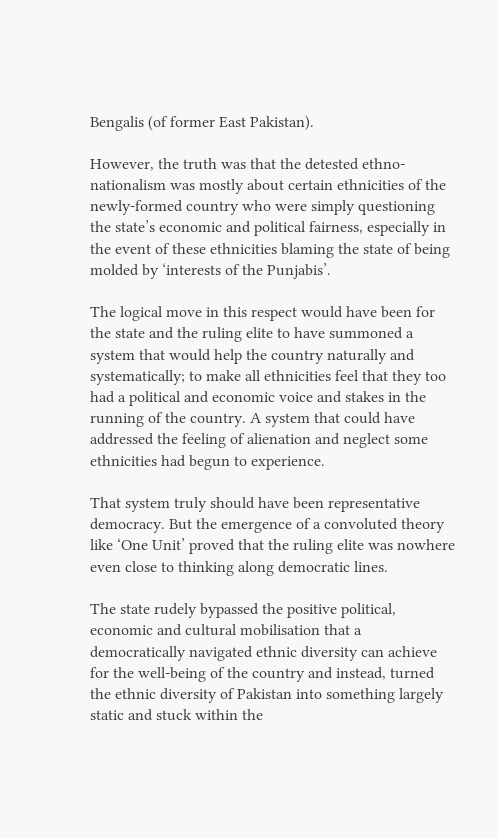Bengalis (of former East Pakistan).

However, the truth was that the detested ethno-nationalism was mostly about certain ethnicities of the newly-formed country who were simply questioning the state’s economic and political fairness, especially in the event of these ethnicities blaming the state of being molded by ‘interests of the Punjabis’.

The logical move in this respect would have been for the state and the ruling elite to have summoned a system that would help the country naturally and systematically; to make all ethnicities feel that they too had a political and economic voice and stakes in the running of the country. A system that could have addressed the feeling of alienation and neglect some ethnicities had begun to experience.

That system truly should have been representative democracy. But the emergence of a convoluted theory like ‘One Unit’ proved that the ruling elite was nowhere even close to thinking along democratic lines.

The state rudely bypassed the positive political, economic and cultural mobilisation that a democratically navigated ethnic diversity can achieve for the well-being of the country and instead, turned the ethnic diversity of Pakistan into something largely static and stuck within the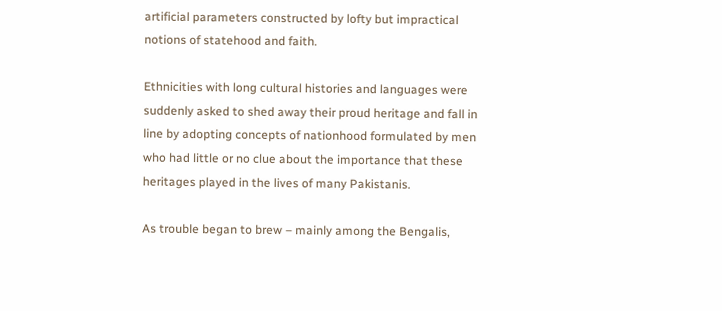artificial parameters constructed by lofty but impractical notions of statehood and faith.

Ethnicities with long cultural histories and languages were suddenly asked to shed away their proud heritage and fall in line by adopting concepts of nationhood formulated by men who had little or no clue about the importance that these heritages played in the lives of many Pakistanis.

As trouble began to brew – mainly among the Bengalis,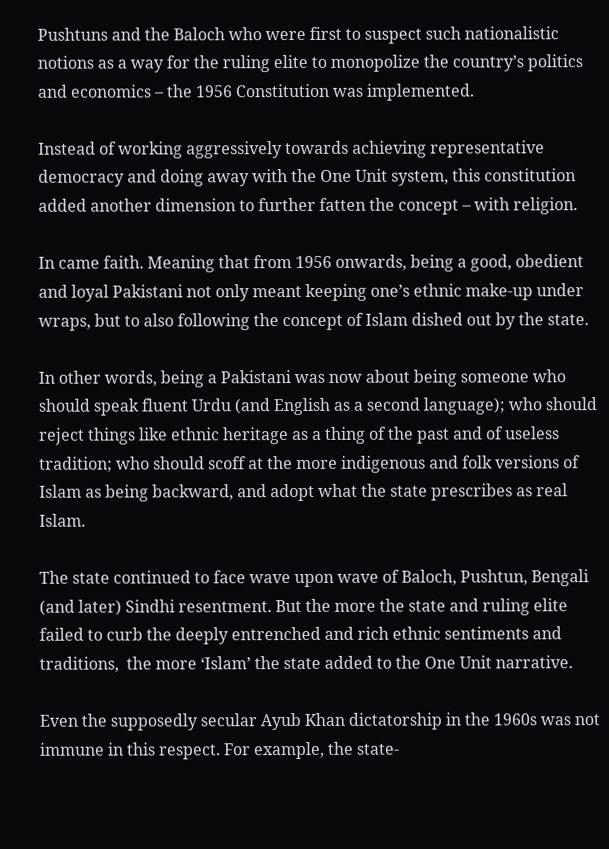Pushtuns and the Baloch who were first to suspect such nationalistic notions as a way for the ruling elite to monopolize the country’s politics and economics – the 1956 Constitution was implemented.

Instead of working aggressively towards achieving representative democracy and doing away with the One Unit system, this constitution added another dimension to further fatten the concept – with religion.

In came faith. Meaning that from 1956 onwards, being a good, obedient and loyal Pakistani not only meant keeping one’s ethnic make-up under wraps, but to also following the concept of Islam dished out by the state.

In other words, being a Pakistani was now about being someone who should speak fluent Urdu (and English as a second language); who should reject things like ethnic heritage as a thing of the past and of useless tradition; who should scoff at the more indigenous and folk versions of Islam as being backward, and adopt what the state prescribes as real Islam.

The state continued to face wave upon wave of Baloch, Pushtun, Bengali (and later) Sindhi resentment. But the more the state and ruling elite failed to curb the deeply entrenched and rich ethnic sentiments and traditions,  the more ‘Islam’ the state added to the One Unit narrative.

Even the supposedly secular Ayub Khan dictatorship in the 1960s was not immune in this respect. For example, the state-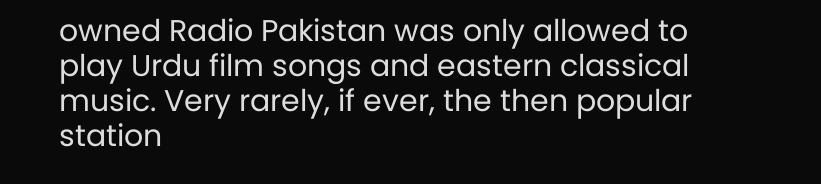owned Radio Pakistan was only allowed to play Urdu film songs and eastern classical music. Very rarely, if ever, the then popular station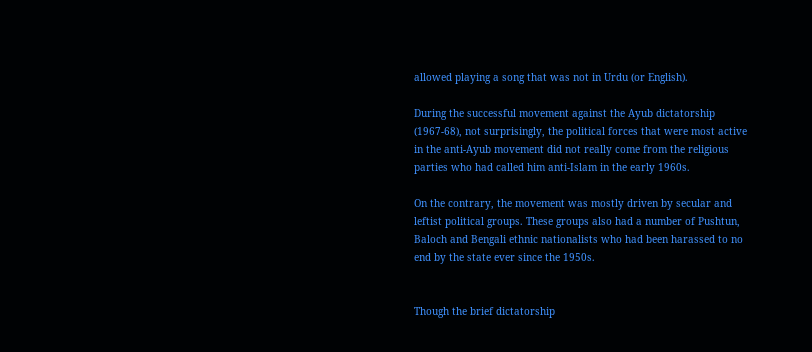allowed playing a song that was not in Urdu (or English).

During the successful movement against the Ayub dictatorship (1967-68), not surprisingly, the political forces that were most active in the anti-Ayub movement did not really come from the religious parties who had called him anti-Islam in the early 1960s.

On the contrary, the movement was mostly driven by secular and leftist political groups. These groups also had a number of Pushtun, Baloch and Bengali ethnic nationalists who had been harassed to no end by the state ever since the 1950s.


Though the brief dictatorship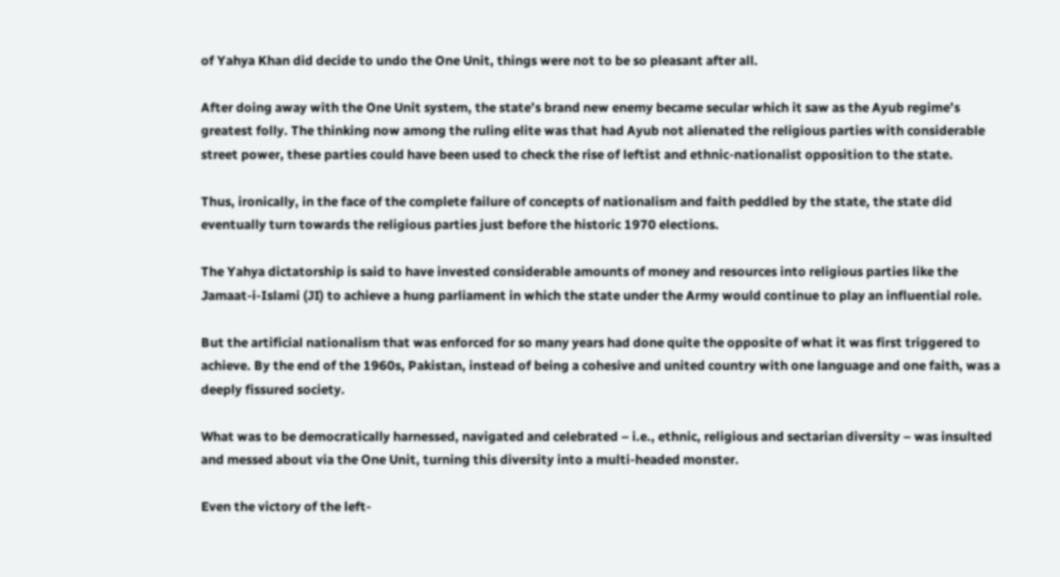of Yahya Khan did decide to undo the One Unit, things were not to be so pleasant after all.

After doing away with the One Unit system, the state’s brand new enemy became secular which it saw as the Ayub regime’s greatest folly. The thinking now among the ruling elite was that had Ayub not alienated the religious parties with considerable street power, these parties could have been used to check the rise of leftist and ethnic-nationalist opposition to the state.

Thus, ironically, in the face of the complete failure of concepts of nationalism and faith peddled by the state, the state did eventually turn towards the religious parties just before the historic 1970 elections.

The Yahya dictatorship is said to have invested considerable amounts of money and resources into religious parties like the Jamaat-i-Islami (JI) to achieve a hung parliament in which the state under the Army would continue to play an influential role.

But the artificial nationalism that was enforced for so many years had done quite the opposite of what it was first triggered to achieve. By the end of the 1960s, Pakistan, instead of being a cohesive and united country with one language and one faith, was a deeply fissured society.

What was to be democratically harnessed, navigated and celebrated – i.e., ethnic, religious and sectarian diversity – was insulted and messed about via the One Unit, turning this diversity into a multi-headed monster.

Even the victory of the left-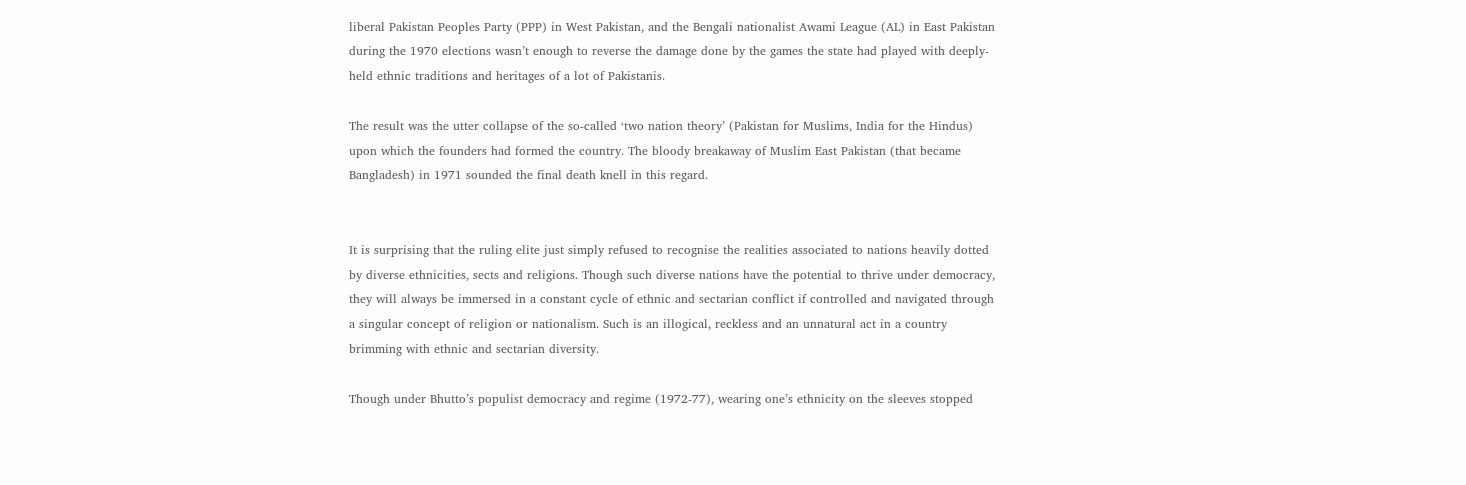liberal Pakistan Peoples Party (PPP) in West Pakistan, and the Bengali nationalist Awami League (AL) in East Pakistan during the 1970 elections wasn’t enough to reverse the damage done by the games the state had played with deeply-held ethnic traditions and heritages of a lot of Pakistanis.

The result was the utter collapse of the so-called ‘two nation theory’ (Pakistan for Muslims, India for the Hindus) upon which the founders had formed the country. The bloody breakaway of Muslim East Pakistan (that became Bangladesh) in 1971 sounded the final death knell in this regard.


It is surprising that the ruling elite just simply refused to recognise the realities associated to nations heavily dotted by diverse ethnicities, sects and religions. Though such diverse nations have the potential to thrive under democracy, they will always be immersed in a constant cycle of ethnic and sectarian conflict if controlled and navigated through a singular concept of religion or nationalism. Such is an illogical, reckless and an unnatural act in a country brimming with ethnic and sectarian diversity.

Though under Bhutto’s populist democracy and regime (1972-77), wearing one’s ethnicity on the sleeves stopped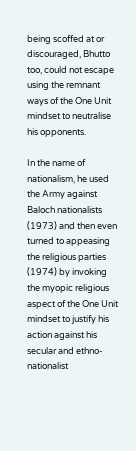being scoffed at or discouraged, Bhutto too, could not escape using the remnant ways of the One Unit mindset to neutralise his opponents.

In the name of nationalism, he used the Army against Baloch nationalists (1973) and then even turned to appeasing the religious parties (1974) by invoking the myopic religious aspect of the One Unit mindset to justify his action against his secular and ethno-nationalist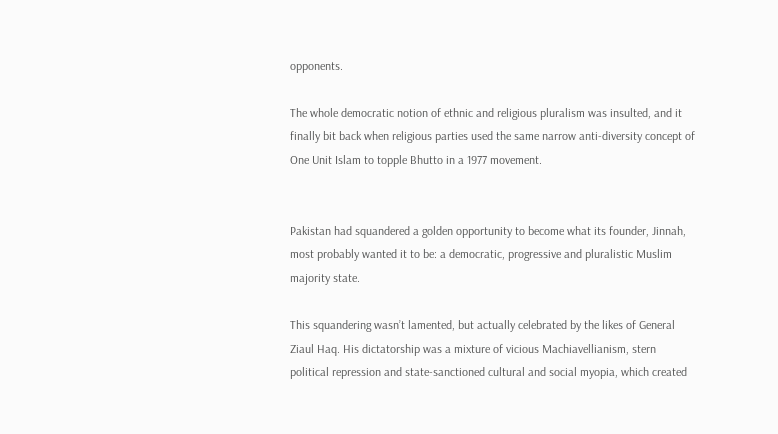opponents.

The whole democratic notion of ethnic and religious pluralism was insulted, and it finally bit back when religious parties used the same narrow anti-diversity concept of One Unit Islam to topple Bhutto in a 1977 movement.


Pakistan had squandered a golden opportunity to become what its founder, Jinnah, most probably wanted it to be: a democratic, progressive and pluralistic Muslim majority state.

This squandering wasn’t lamented, but actually celebrated by the likes of General Ziaul Haq. His dictatorship was a mixture of vicious Machiavellianism, stern political repression and state-sanctioned cultural and social myopia, which created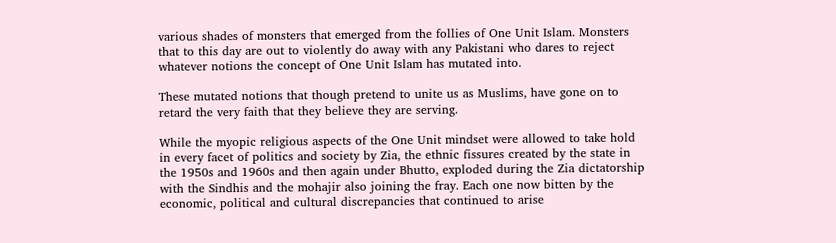various shades of monsters that emerged from the follies of One Unit Islam. Monsters that to this day are out to violently do away with any Pakistani who dares to reject whatever notions the concept of One Unit Islam has mutated into.

These mutated notions that though pretend to unite us as Muslims, have gone on to retard the very faith that they believe they are serving.

While the myopic religious aspects of the One Unit mindset were allowed to take hold in every facet of politics and society by Zia, the ethnic fissures created by the state in the 1950s and 1960s and then again under Bhutto, exploded during the Zia dictatorship with the Sindhis and the mohajir also joining the fray. Each one now bitten by the economic, political and cultural discrepancies that continued to arise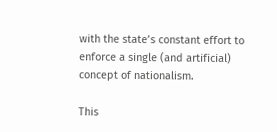with the state’s constant effort to enforce a single (and artificial) concept of nationalism.

This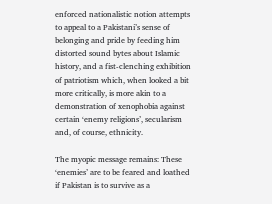enforced nationalistic notion attempts to appeal to a Pakistani’s sense of belonging and pride by feeding him distorted sound bytes about Islamic history, and a fist-clenching exhibition of patriotism which, when looked a bit more critically, is more akin to a demonstration of xenophobia against certain ‘enemy religions’, secularism and, of course, ethnicity.

The myopic message remains: These ‘enemies’ are to be feared and loathed if Pakistan is to survive as a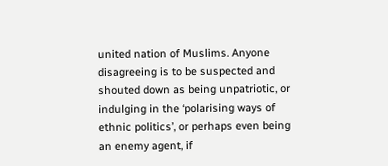united nation of Muslims. Anyone disagreeing is to be suspected and shouted down as being unpatriotic, or indulging in the ‘polarising ways of ethnic politics’, or perhaps even being an enemy agent, if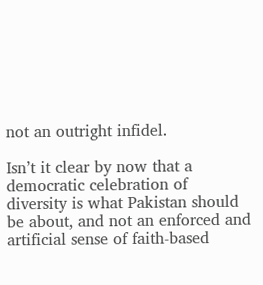not an outright infidel.

Isn’t it clear by now that a democratic celebration of diversity is what Pakistan should be about, and not an enforced and artificial sense of faith-based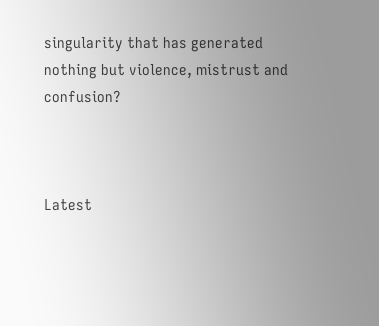singularity that has generated nothing but violence, mistrust and confusion?



Latest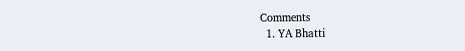Comments
  1. YA Bhatti